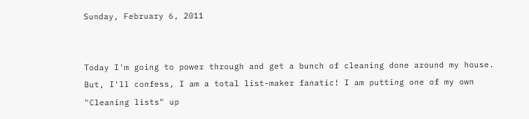Sunday, February 6, 2011


Today I'm going to power through and get a bunch of cleaning done around my house. But, I'll confess, I am a total list-maker fanatic! I am putting one of my own "Cleaning lists" up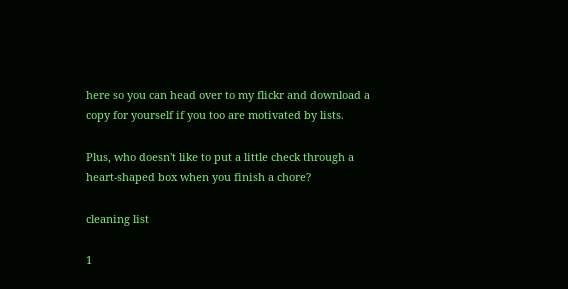here so you can head over to my flickr and download a copy for yourself if you too are motivated by lists.

Plus, who doesn't like to put a little check through a heart-shaped box when you finish a chore?

cleaning list

1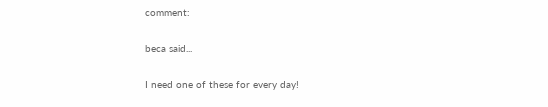comment:

beca said...

I need one of these for every day!